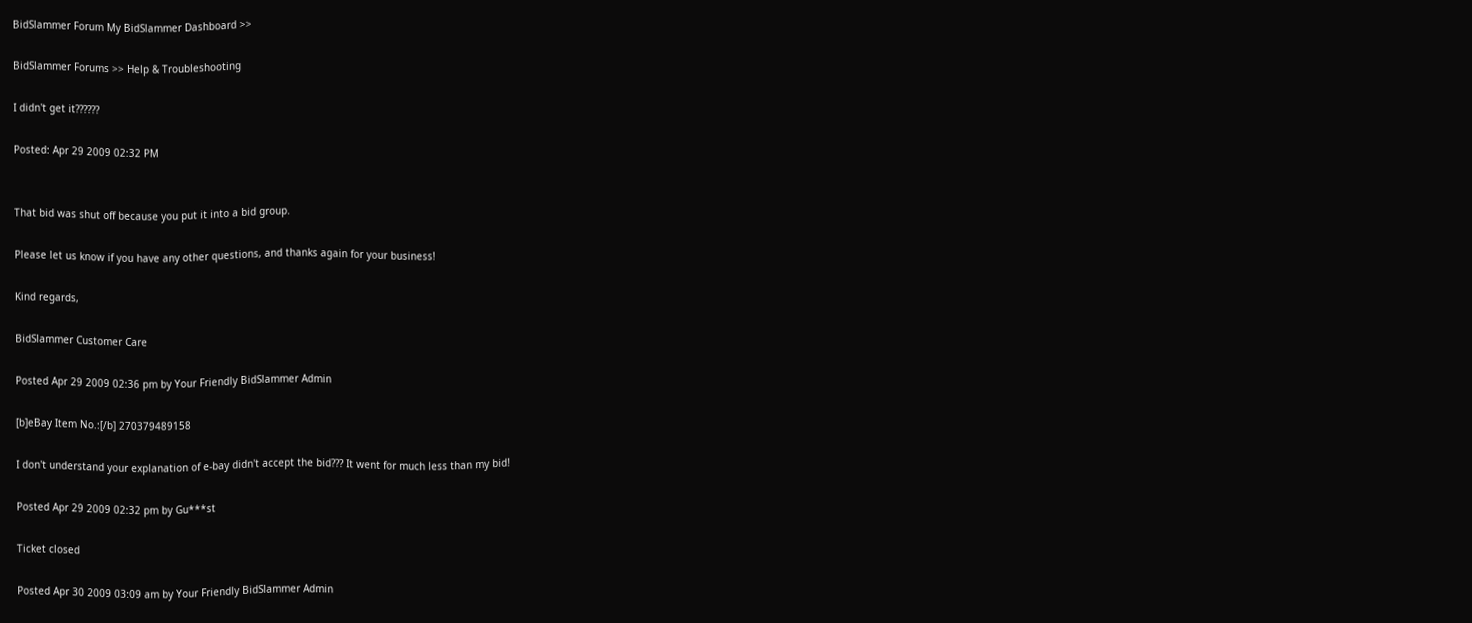BidSlammer Forum My BidSlammer Dashboard >>

BidSlammer Forums >> Help & Troubleshooting

I didn't get it??????

Posted: Apr 29 2009 02:32 PM


That bid was shut off because you put it into a bid group.

Please let us know if you have any other questions, and thanks again for your business!

Kind regards,

BidSlammer Customer Care

Posted Apr 29 2009 02:36 pm by Your Friendly BidSlammer Admin

[b]eBay Item No.:[/b] 270379489158

I don't understand your explanation of e-bay didn't accept the bid??? It went for much less than my bid!

Posted Apr 29 2009 02:32 pm by Gu***st

Ticket closed

Posted Apr 30 2009 03:09 am by Your Friendly BidSlammer Admin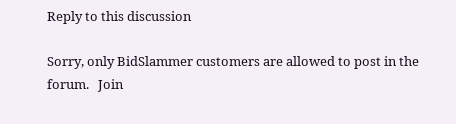Reply to this discussion

Sorry, only BidSlammer customers are allowed to post in the forum.   Join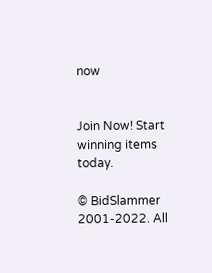now


Join Now! Start winning items today.

© BidSlammer 2001-2022. All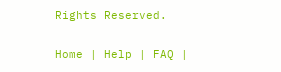Rights Reserved.

Home | Help | FAQ |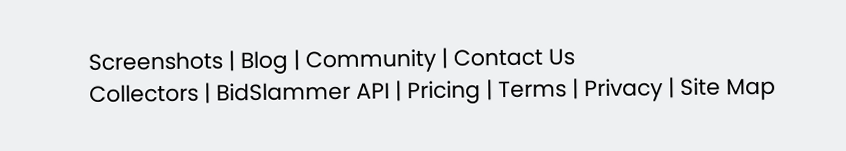Screenshots | Blog | Community | Contact Us
Collectors | BidSlammer API | Pricing | Terms | Privacy | Site Map